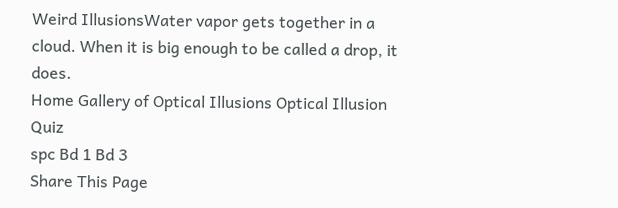Weird IllusionsWater vapor gets together in a cloud. When it is big enough to be called a drop, it does.
Home Gallery of Optical Illusions Optical Illusion Quiz
spc Bd 1 Bd 3
Share This Page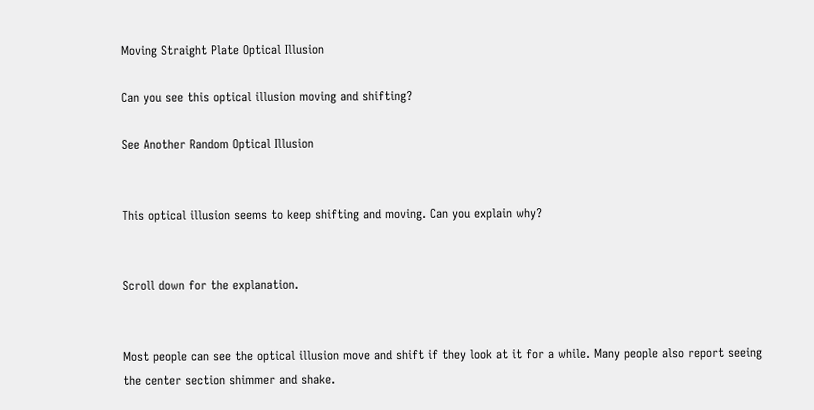Moving Straight Plate Optical Illusion

Can you see this optical illusion moving and shifting?

See Another Random Optical Illusion


This optical illusion seems to keep shifting and moving. Can you explain why?


Scroll down for the explanation.


Most people can see the optical illusion move and shift if they look at it for a while. Many people also report seeing the center section shimmer and shake.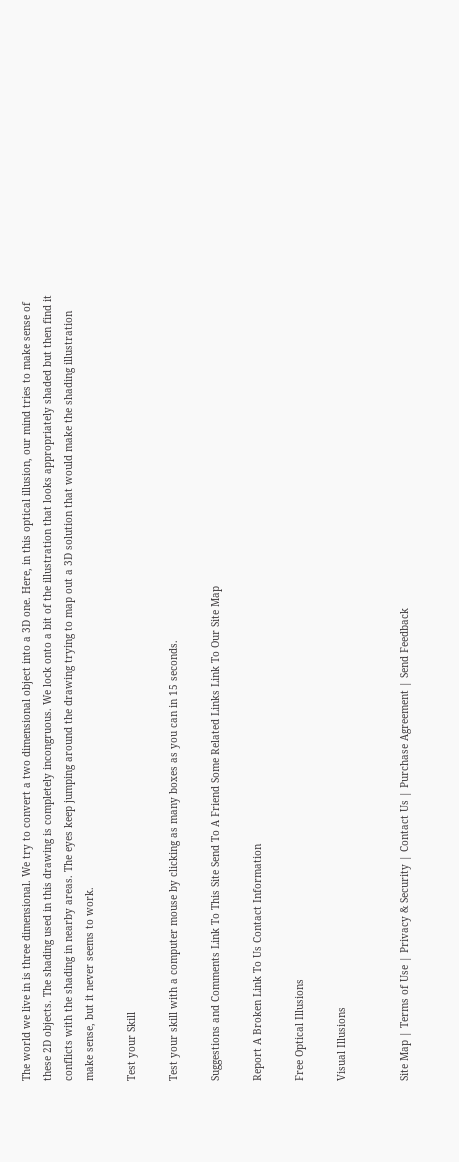The world we live in is three dimensional. We try to convert a two dimensional object into a 3D one. Here, in this optical illusion, our mind tries to make sense of these 2D objects. The shading used in this drawing is completely incongruous. We lock onto a bit of the illustration that looks appropriately shaded but then find it conflicts with the shading in nearby areas. The eyes keep jumping around the drawing trying to map out a 3D solution that would make the shading illustration make sense, but it never seems to work.

Test your Skill

Test your skill with a computer mouse by clicking as many boxes as you can in 15 seconds.

Suggestions and Comments Link To This Site Send To A Friend Some Related Links Link To Our Site Map

Report A Broken Link To Us Contact Information

Free Optical Illusions

Visual Illusions


Site Map | Terms of Use | Privacy & Security | Contact Us | Purchase Agreement | Send Feedback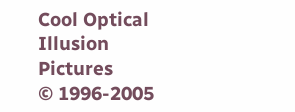Cool Optical Illusion Pictures
© 1996-2005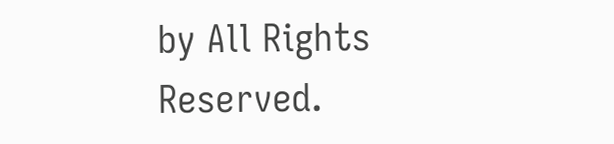by All Rights Reserved.